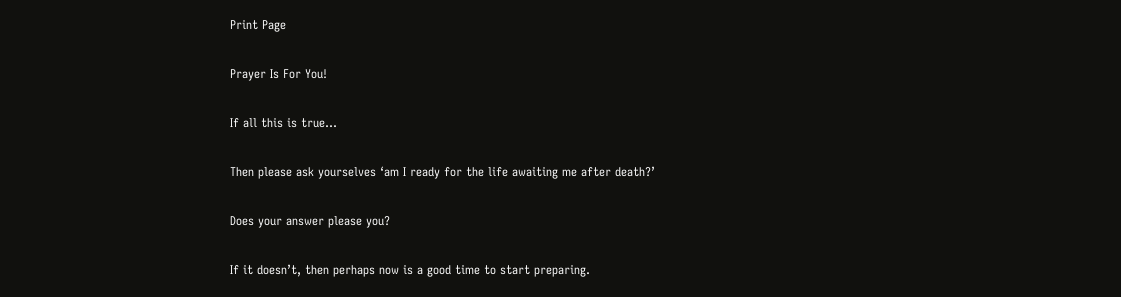Print Page

Prayer Is For You!

If all this is true…

Then please ask yourselves ‘am I ready for the life awaiting me after death?’

Does your answer please you?

If it doesn’t, then perhaps now is a good time to start preparing.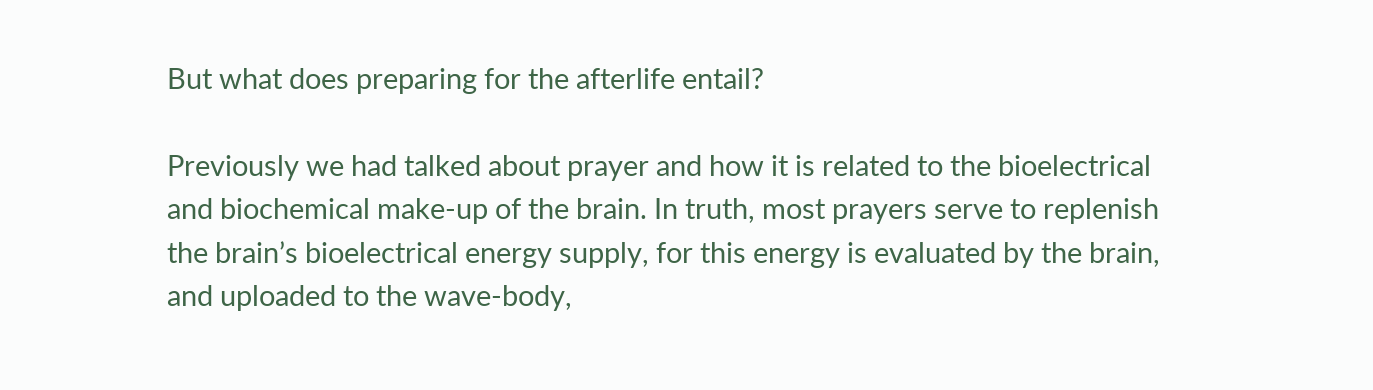But what does preparing for the afterlife entail?

Previously we had talked about prayer and how it is related to the bioelectrical and biochemical make-up of the brain. In truth, most prayers serve to replenish the brain’s bioelectrical energy supply, for this energy is evaluated by the brain, and uploaded to the wave-body,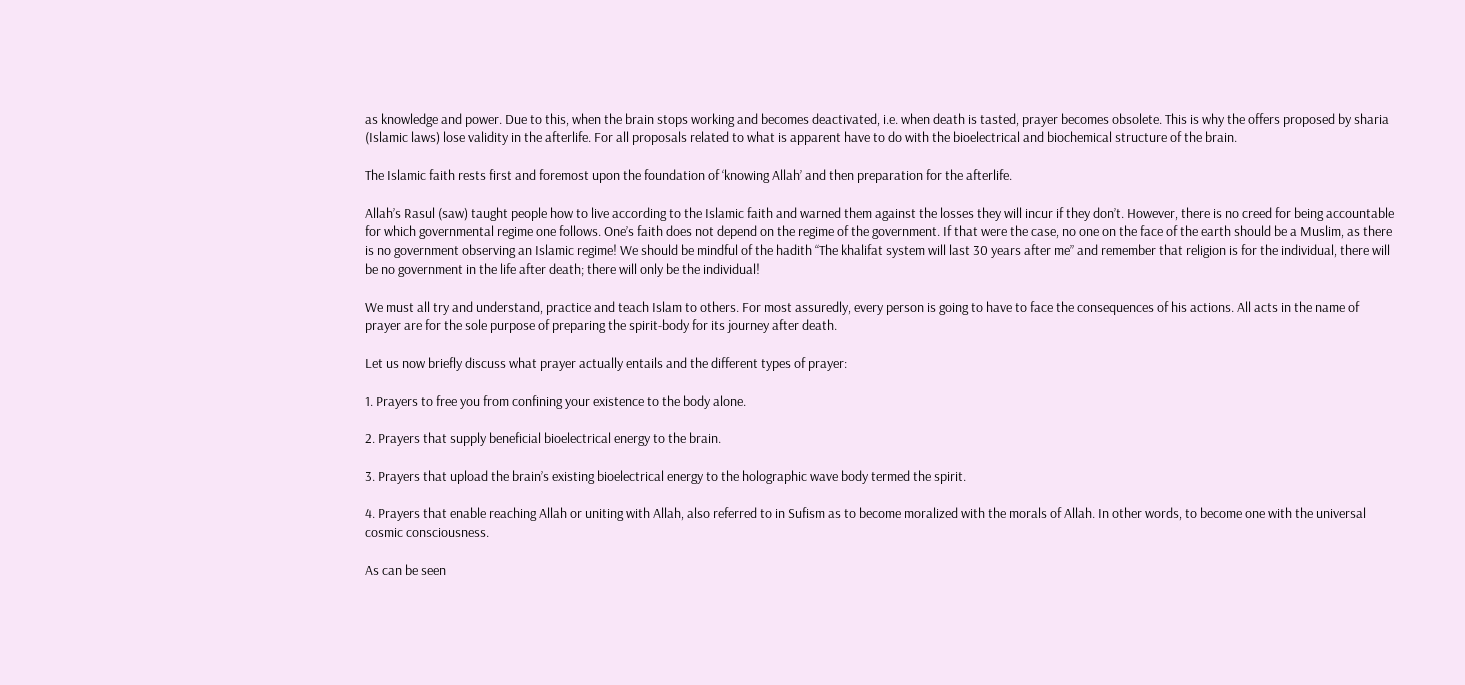as knowledge and power. Due to this, when the brain stops working and becomes deactivated, i.e. when death is tasted, prayer becomes obsolete. This is why the offers proposed by sharia (Islamic laws) lose validity in the afterlife. For all proposals related to what is apparent have to do with the bioelectrical and biochemical structure of the brain.

The Islamic faith rests first and foremost upon the foundation of ‘knowing Allah’ and then preparation for the afterlife.

Allah’s Rasul (saw) taught people how to live according to the Islamic faith and warned them against the losses they will incur if they don’t. However, there is no creed for being accountable for which governmental regime one follows. One’s faith does not depend on the regime of the government. If that were the case, no one on the face of the earth should be a Muslim, as there is no government observing an Islamic regime! We should be mindful of the hadith “The khalifat system will last 30 years after me” and remember that religion is for the individual, there will be no government in the life after death; there will only be the individual!

We must all try and understand, practice and teach Islam to others. For most assuredly, every person is going to have to face the consequences of his actions. All acts in the name of prayer are for the sole purpose of preparing the spirit-body for its journey after death.

Let us now briefly discuss what prayer actually entails and the different types of prayer:

1. Prayers to free you from confining your existence to the body alone.

2. Prayers that supply beneficial bioelectrical energy to the brain.

3. Prayers that upload the brain’s existing bioelectrical energy to the holographic wave body termed the spirit.

4. Prayers that enable reaching Allah or uniting with Allah, also referred to in Sufism as to become moralized with the morals of Allah. In other words, to become one with the universal cosmic consciousness.

As can be seen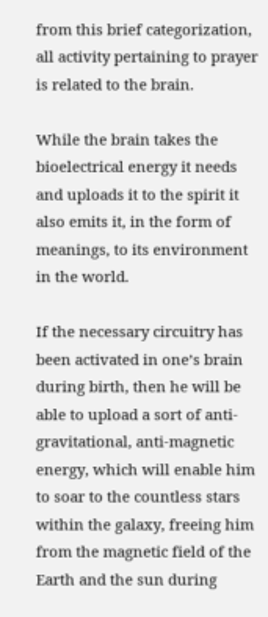from this brief categorization, all activity pertaining to prayer is related to the brain.

While the brain takes the bioelectrical energy it needs and uploads it to the spirit it also emits it, in the form of meanings, to its environment in the world.

If the necessary circuitry has been activated in one’s brain during birth, then he will be able to upload a sort of anti-gravitational, anti-magnetic energy, which will enable him to soar to the countless stars within the galaxy, freeing him from the magnetic field of the Earth and the sun during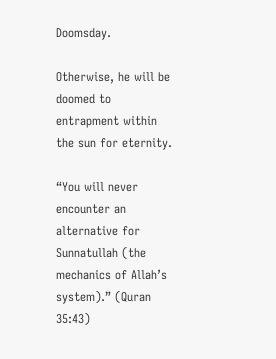Doomsday.

Otherwise, he will be doomed to entrapment within the sun for eternity.

“You will never encounter an alternative for Sunnatullah (the mechanics of Allah’s system).” (Quran 35:43)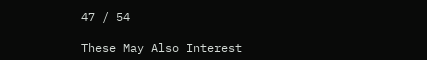47 / 54

These May Also Interest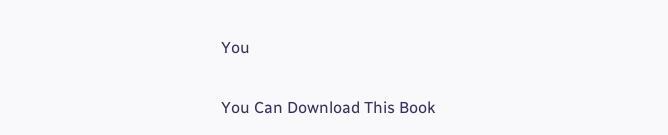You

You Can Download This Book